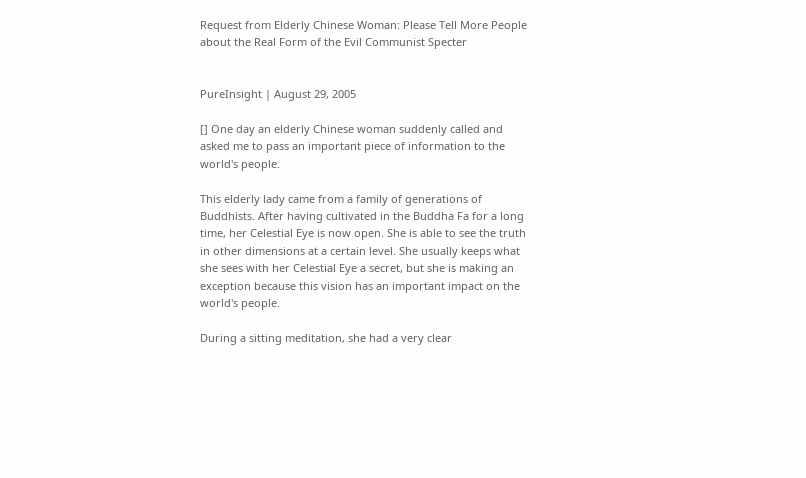Request from Elderly Chinese Woman: Please Tell More People about the Real Form of the Evil Communist Specter


PureInsight | August 29, 2005

[] One day an elderly Chinese woman suddenly called and asked me to pass an important piece of information to the world's people.

This elderly lady came from a family of generations of Buddhists. After having cultivated in the Buddha Fa for a long time, her Celestial Eye is now open. She is able to see the truth in other dimensions at a certain level. She usually keeps what she sees with her Celestial Eye a secret, but she is making an exception because this vision has an important impact on the world's people.

During a sitting meditation, she had a very clear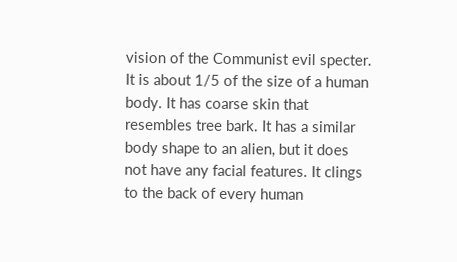vision of the Communist evil specter. It is about 1/5 of the size of a human body. It has coarse skin that resembles tree bark. It has a similar body shape to an alien, but it does not have any facial features. It clings to the back of every human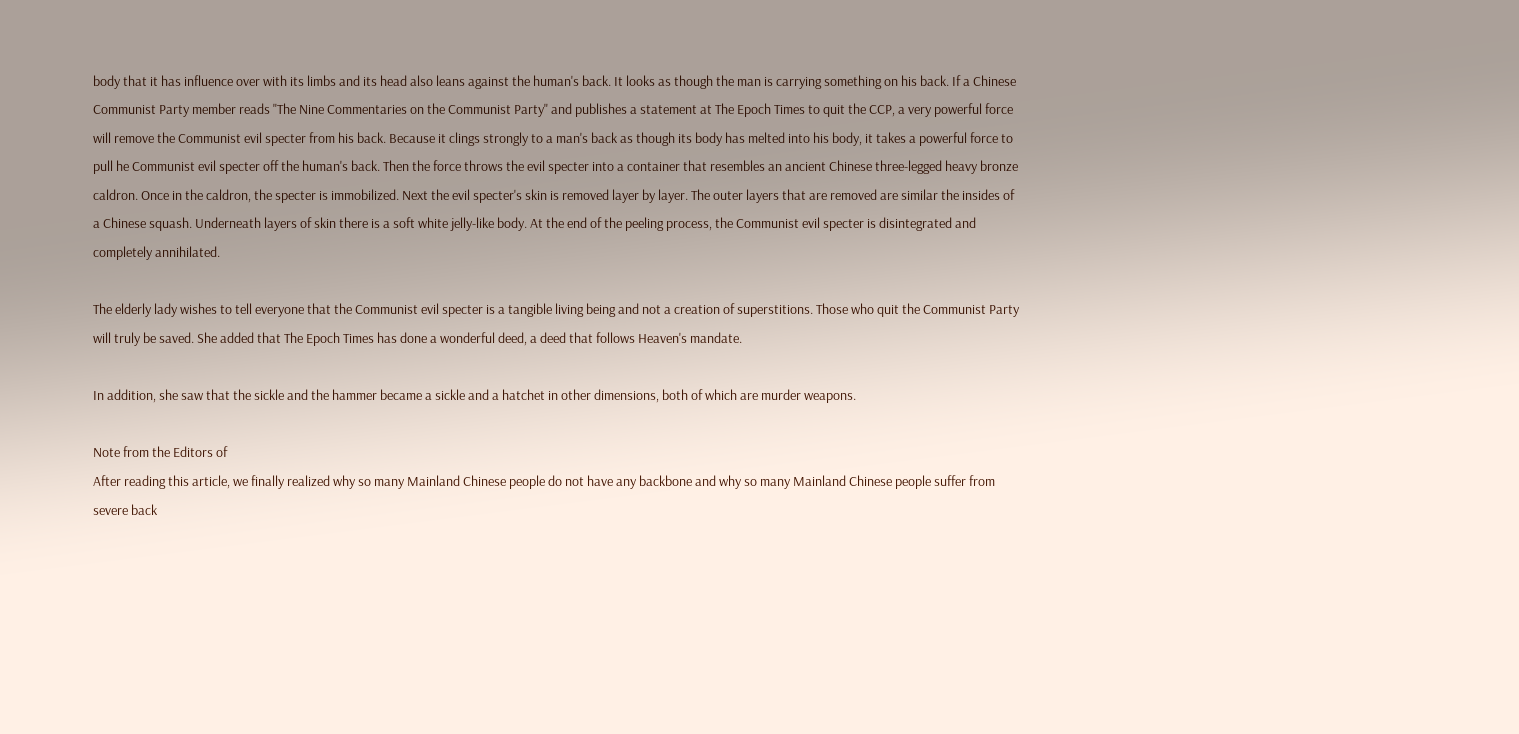body that it has influence over with its limbs and its head also leans against the human's back. It looks as though the man is carrying something on his back. If a Chinese Communist Party member reads "The Nine Commentaries on the Communist Party" and publishes a statement at The Epoch Times to quit the CCP, a very powerful force will remove the Communist evil specter from his back. Because it clings strongly to a man's back as though its body has melted into his body, it takes a powerful force to pull he Communist evil specter off the human's back. Then the force throws the evil specter into a container that resembles an ancient Chinese three-legged heavy bronze caldron. Once in the caldron, the specter is immobilized. Next the evil specter's skin is removed layer by layer. The outer layers that are removed are similar the insides of a Chinese squash. Underneath layers of skin there is a soft white jelly-like body. At the end of the peeling process, the Communist evil specter is disintegrated and completely annihilated.

The elderly lady wishes to tell everyone that the Communist evil specter is a tangible living being and not a creation of superstitions. Those who quit the Communist Party will truly be saved. She added that The Epoch Times has done a wonderful deed, a deed that follows Heaven's mandate.

In addition, she saw that the sickle and the hammer became a sickle and a hatchet in other dimensions, both of which are murder weapons.

Note from the Editors of
After reading this article, we finally realized why so many Mainland Chinese people do not have any backbone and why so many Mainland Chinese people suffer from severe back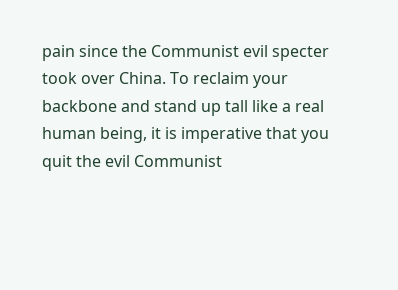pain since the Communist evil specter took over China. To reclaim your backbone and stand up tall like a real human being, it is imperative that you quit the evil Communist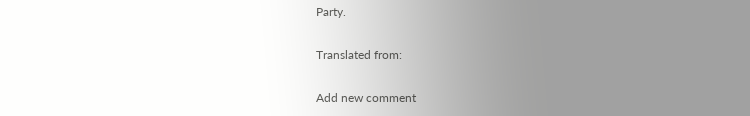Party.

Translated from:

Add new comment